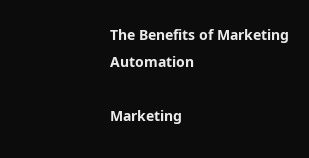The Benefits of Marketing Automation

Marketing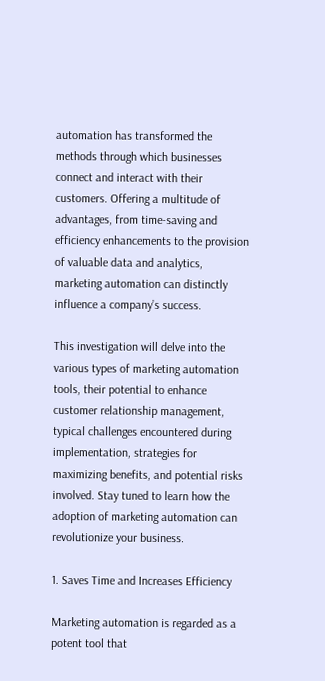automation has transformed the methods through which businesses connect and interact with their customers. Offering a multitude of advantages, from time-saving and efficiency enhancements to the provision of valuable data and analytics, marketing automation can distinctly influence a company’s success.

This investigation will delve into the various types of marketing automation tools, their potential to enhance customer relationship management, typical challenges encountered during implementation, strategies for maximizing benefits, and potential risks involved. Stay tuned to learn how the adoption of marketing automation can revolutionize your business.

1. Saves Time and Increases Efficiency

Marketing automation is regarded as a potent tool that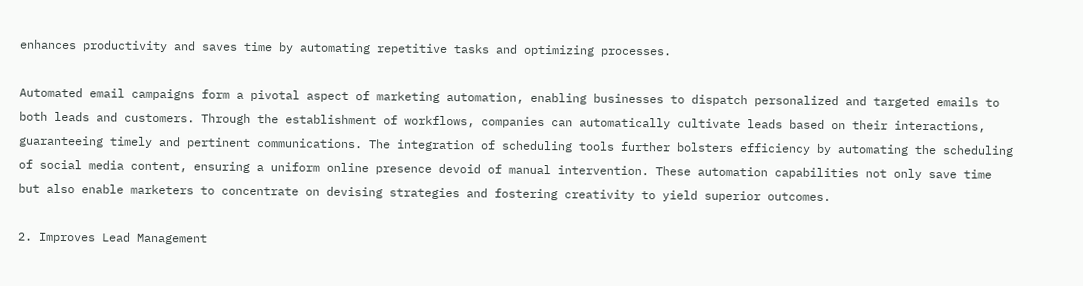enhances productivity and saves time by automating repetitive tasks and optimizing processes.

Automated email campaigns form a pivotal aspect of marketing automation, enabling businesses to dispatch personalized and targeted emails to both leads and customers. Through the establishment of workflows, companies can automatically cultivate leads based on their interactions, guaranteeing timely and pertinent communications. The integration of scheduling tools further bolsters efficiency by automating the scheduling of social media content, ensuring a uniform online presence devoid of manual intervention. These automation capabilities not only save time but also enable marketers to concentrate on devising strategies and fostering creativity to yield superior outcomes.

2. Improves Lead Management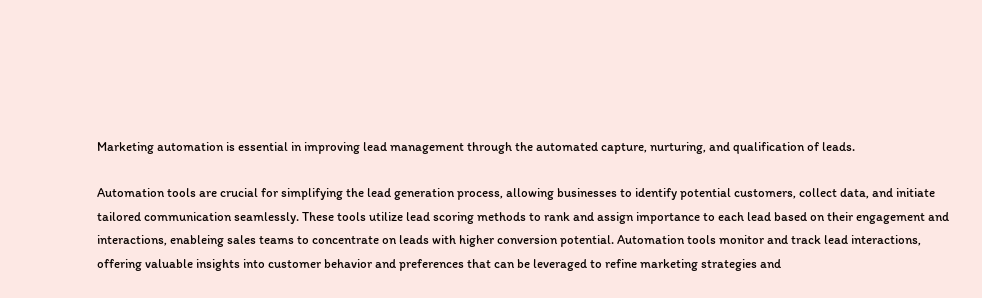Marketing automation is essential in improving lead management through the automated capture, nurturing, and qualification of leads.

Automation tools are crucial for simplifying the lead generation process, allowing businesses to identify potential customers, collect data, and initiate tailored communication seamlessly. These tools utilize lead scoring methods to rank and assign importance to each lead based on their engagement and interactions, enableing sales teams to concentrate on leads with higher conversion potential. Automation tools monitor and track lead interactions, offering valuable insights into customer behavior and preferences that can be leveraged to refine marketing strategies and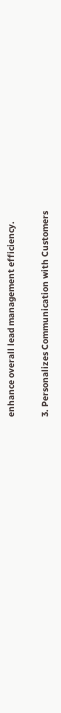enhance overall lead management efficiency.

3. Personalizes Communication with Customers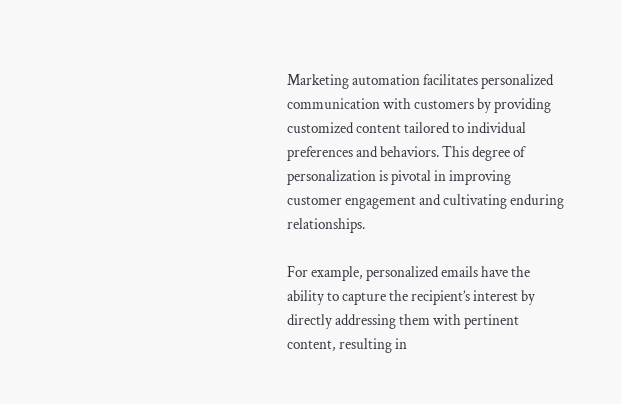Marketing automation facilitates personalized communication with customers by providing customized content tailored to individual preferences and behaviors. This degree of personalization is pivotal in improving customer engagement and cultivating enduring relationships.

For example, personalized emails have the ability to capture the recipient’s interest by directly addressing them with pertinent content, resulting in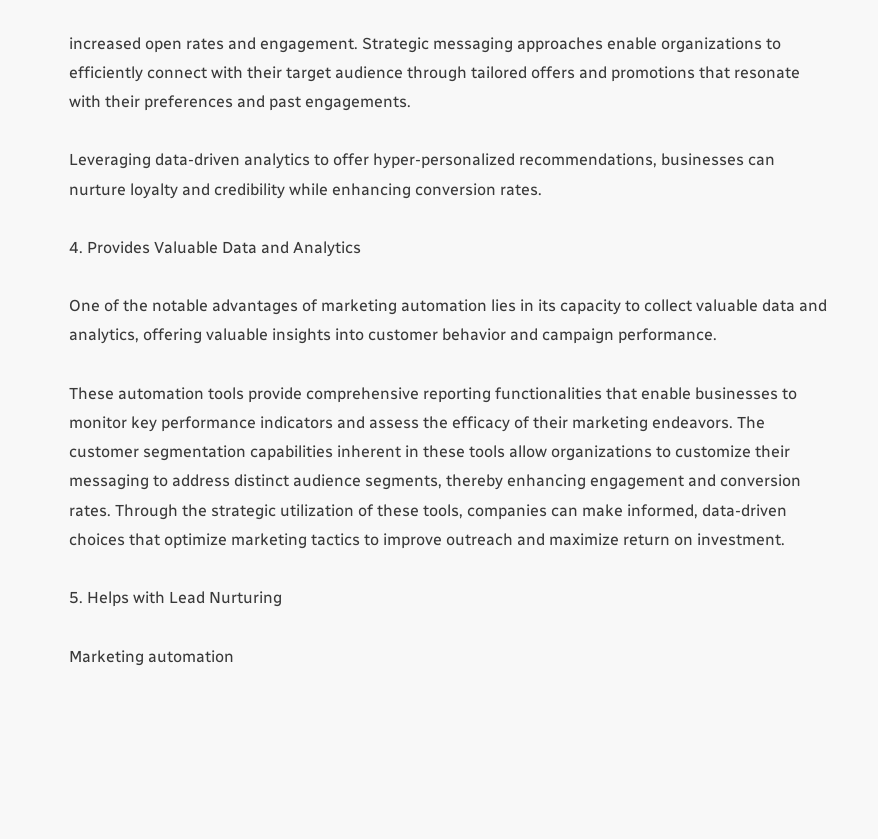increased open rates and engagement. Strategic messaging approaches enable organizations to efficiently connect with their target audience through tailored offers and promotions that resonate with their preferences and past engagements.

Leveraging data-driven analytics to offer hyper-personalized recommendations, businesses can nurture loyalty and credibility while enhancing conversion rates.

4. Provides Valuable Data and Analytics

One of the notable advantages of marketing automation lies in its capacity to collect valuable data and analytics, offering valuable insights into customer behavior and campaign performance.

These automation tools provide comprehensive reporting functionalities that enable businesses to monitor key performance indicators and assess the efficacy of their marketing endeavors. The customer segmentation capabilities inherent in these tools allow organizations to customize their messaging to address distinct audience segments, thereby enhancing engagement and conversion rates. Through the strategic utilization of these tools, companies can make informed, data-driven choices that optimize marketing tactics to improve outreach and maximize return on investment.

5. Helps with Lead Nurturing

Marketing automation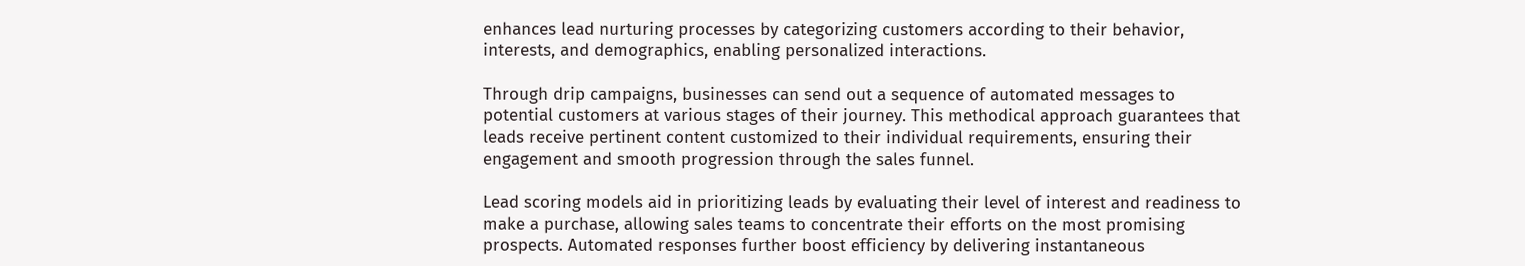enhances lead nurturing processes by categorizing customers according to their behavior, interests, and demographics, enabling personalized interactions.

Through drip campaigns, businesses can send out a sequence of automated messages to potential customers at various stages of their journey. This methodical approach guarantees that leads receive pertinent content customized to their individual requirements, ensuring their engagement and smooth progression through the sales funnel.

Lead scoring models aid in prioritizing leads by evaluating their level of interest and readiness to make a purchase, allowing sales teams to concentrate their efforts on the most promising prospects. Automated responses further boost efficiency by delivering instantaneous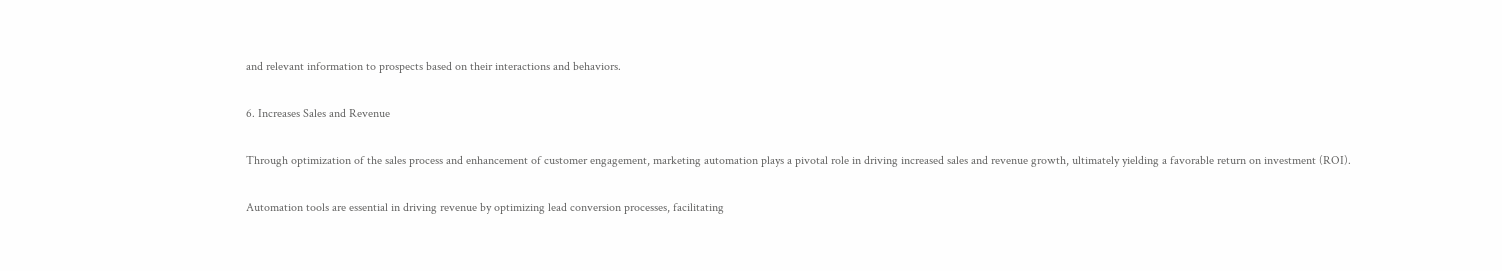and relevant information to prospects based on their interactions and behaviors.

6. Increases Sales and Revenue

Through optimization of the sales process and enhancement of customer engagement, marketing automation plays a pivotal role in driving increased sales and revenue growth, ultimately yielding a favorable return on investment (ROI).

Automation tools are essential in driving revenue by optimizing lead conversion processes, facilitating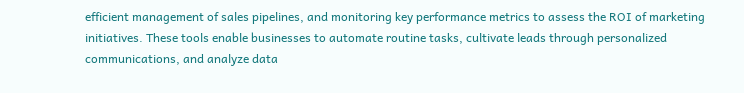efficient management of sales pipelines, and monitoring key performance metrics to assess the ROI of marketing initiatives. These tools enable businesses to automate routine tasks, cultivate leads through personalized communications, and analyze data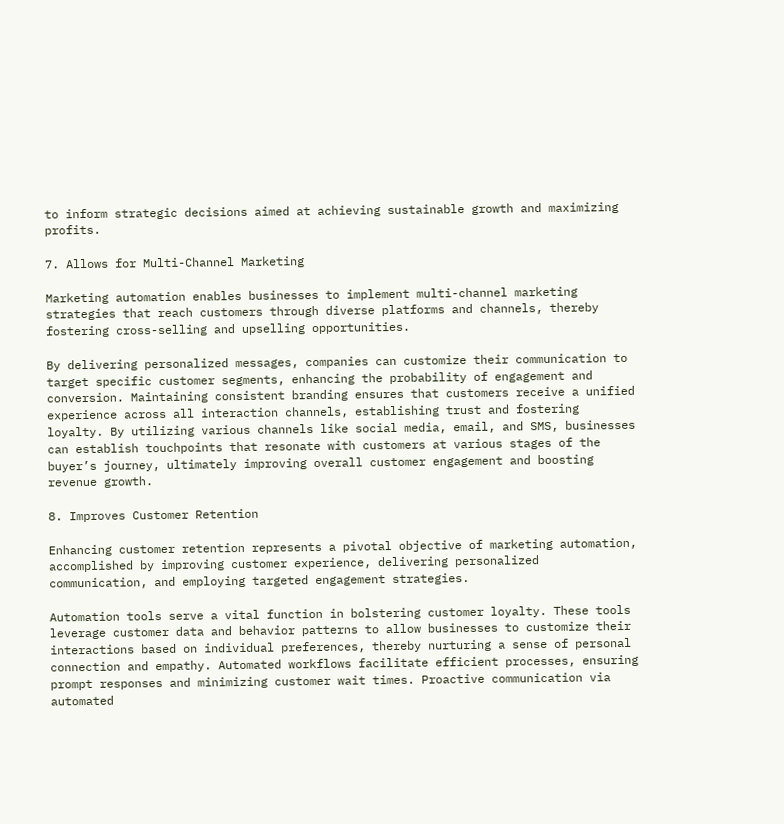to inform strategic decisions aimed at achieving sustainable growth and maximizing profits.

7. Allows for Multi-Channel Marketing

Marketing automation enables businesses to implement multi-channel marketing strategies that reach customers through diverse platforms and channels, thereby fostering cross-selling and upselling opportunities.

By delivering personalized messages, companies can customize their communication to target specific customer segments, enhancing the probability of engagement and conversion. Maintaining consistent branding ensures that customers receive a unified experience across all interaction channels, establishing trust and fostering loyalty. By utilizing various channels like social media, email, and SMS, businesses can establish touchpoints that resonate with customers at various stages of the buyer’s journey, ultimately improving overall customer engagement and boosting revenue growth.

8. Improves Customer Retention

Enhancing customer retention represents a pivotal objective of marketing automation, accomplished by improving customer experience, delivering personalized communication, and employing targeted engagement strategies.

Automation tools serve a vital function in bolstering customer loyalty. These tools leverage customer data and behavior patterns to allow businesses to customize their interactions based on individual preferences, thereby nurturing a sense of personal connection and empathy. Automated workflows facilitate efficient processes, ensuring prompt responses and minimizing customer wait times. Proactive communication via automated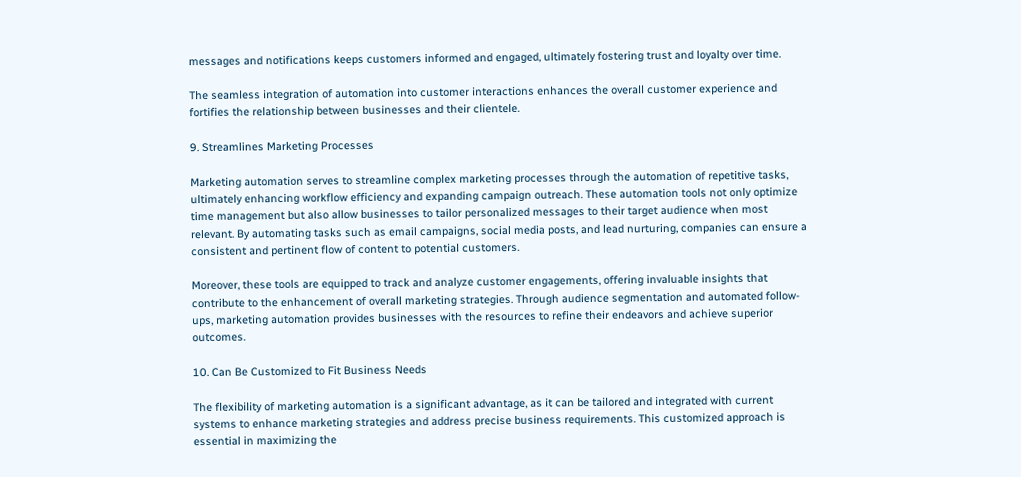messages and notifications keeps customers informed and engaged, ultimately fostering trust and loyalty over time.

The seamless integration of automation into customer interactions enhances the overall customer experience and fortifies the relationship between businesses and their clientele.

9. Streamlines Marketing Processes

Marketing automation serves to streamline complex marketing processes through the automation of repetitive tasks, ultimately enhancing workflow efficiency and expanding campaign outreach. These automation tools not only optimize time management but also allow businesses to tailor personalized messages to their target audience when most relevant. By automating tasks such as email campaigns, social media posts, and lead nurturing, companies can ensure a consistent and pertinent flow of content to potential customers.

Moreover, these tools are equipped to track and analyze customer engagements, offering invaluable insights that contribute to the enhancement of overall marketing strategies. Through audience segmentation and automated follow-ups, marketing automation provides businesses with the resources to refine their endeavors and achieve superior outcomes.

10. Can Be Customized to Fit Business Needs

The flexibility of marketing automation is a significant advantage, as it can be tailored and integrated with current systems to enhance marketing strategies and address precise business requirements. This customized approach is essential in maximizing the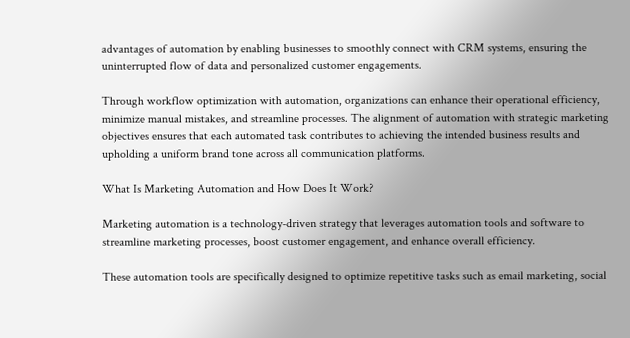advantages of automation by enabling businesses to smoothly connect with CRM systems, ensuring the uninterrupted flow of data and personalized customer engagements.

Through workflow optimization with automation, organizations can enhance their operational efficiency, minimize manual mistakes, and streamline processes. The alignment of automation with strategic marketing objectives ensures that each automated task contributes to achieving the intended business results and upholding a uniform brand tone across all communication platforms.

What Is Marketing Automation and How Does It Work?

Marketing automation is a technology-driven strategy that leverages automation tools and software to streamline marketing processes, boost customer engagement, and enhance overall efficiency.

These automation tools are specifically designed to optimize repetitive tasks such as email marketing, social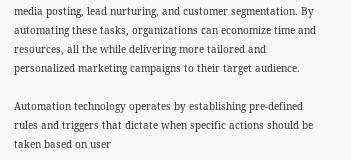media posting, lead nurturing, and customer segmentation. By automating these tasks, organizations can economize time and resources, all the while delivering more tailored and personalized marketing campaigns to their target audience.

Automation technology operates by establishing pre-defined rules and triggers that dictate when specific actions should be taken based on user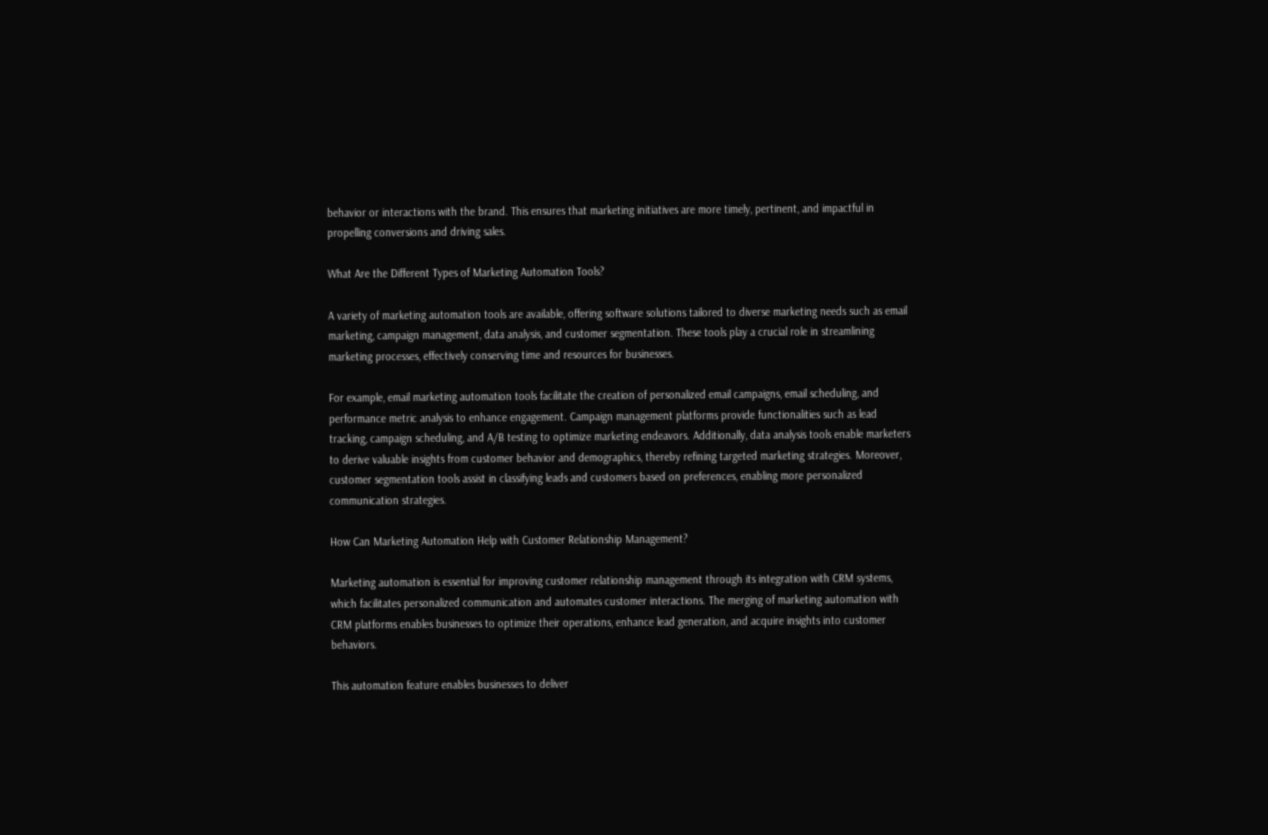behavior or interactions with the brand. This ensures that marketing initiatives are more timely, pertinent, and impactful in propelling conversions and driving sales.

What Are the Different Types of Marketing Automation Tools?

A variety of marketing automation tools are available, offering software solutions tailored to diverse marketing needs such as email marketing, campaign management, data analysis, and customer segmentation. These tools play a crucial role in streamlining marketing processes, effectively conserving time and resources for businesses.

For example, email marketing automation tools facilitate the creation of personalized email campaigns, email scheduling, and performance metric analysis to enhance engagement. Campaign management platforms provide functionalities such as lead tracking, campaign scheduling, and A/B testing to optimize marketing endeavors. Additionally, data analysis tools enable marketers to derive valuable insights from customer behavior and demographics, thereby refining targeted marketing strategies. Moreover, customer segmentation tools assist in classifying leads and customers based on preferences, enabling more personalized communication strategies.

How Can Marketing Automation Help with Customer Relationship Management?

Marketing automation is essential for improving customer relationship management through its integration with CRM systems, which facilitates personalized communication and automates customer interactions. The merging of marketing automation with CRM platforms enables businesses to optimize their operations, enhance lead generation, and acquire insights into customer behaviors.

This automation feature enables businesses to deliver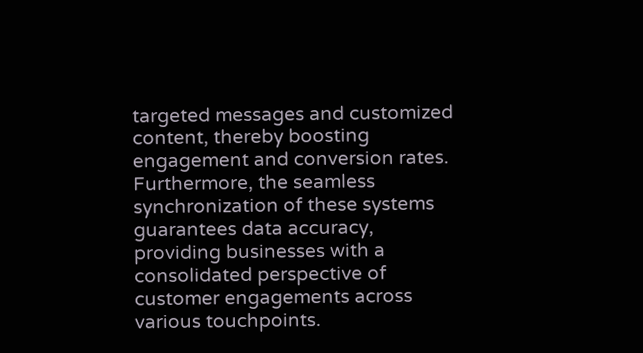targeted messages and customized content, thereby boosting engagement and conversion rates. Furthermore, the seamless synchronization of these systems guarantees data accuracy, providing businesses with a consolidated perspective of customer engagements across various touchpoints.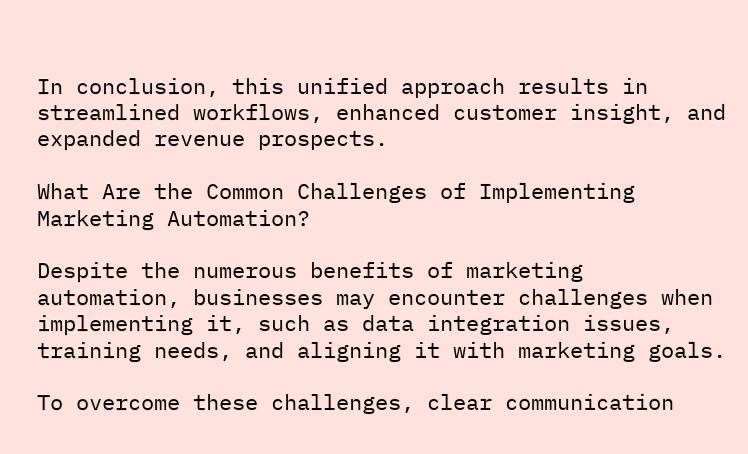In conclusion, this unified approach results in streamlined workflows, enhanced customer insight, and expanded revenue prospects.

What Are the Common Challenges of Implementing Marketing Automation?

Despite the numerous benefits of marketing automation, businesses may encounter challenges when implementing it, such as data integration issues, training needs, and aligning it with marketing goals.

To overcome these challenges, clear communication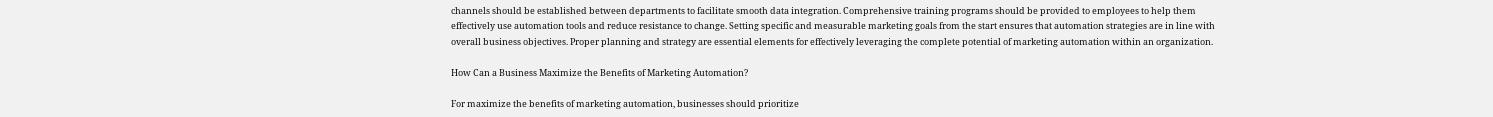channels should be established between departments to facilitate smooth data integration. Comprehensive training programs should be provided to employees to help them effectively use automation tools and reduce resistance to change. Setting specific and measurable marketing goals from the start ensures that automation strategies are in line with overall business objectives. Proper planning and strategy are essential elements for effectively leveraging the complete potential of marketing automation within an organization.

How Can a Business Maximize the Benefits of Marketing Automation?

For maximize the benefits of marketing automation, businesses should prioritize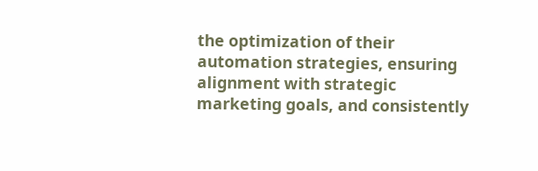the optimization of their automation strategies, ensuring alignment with strategic marketing goals, and consistently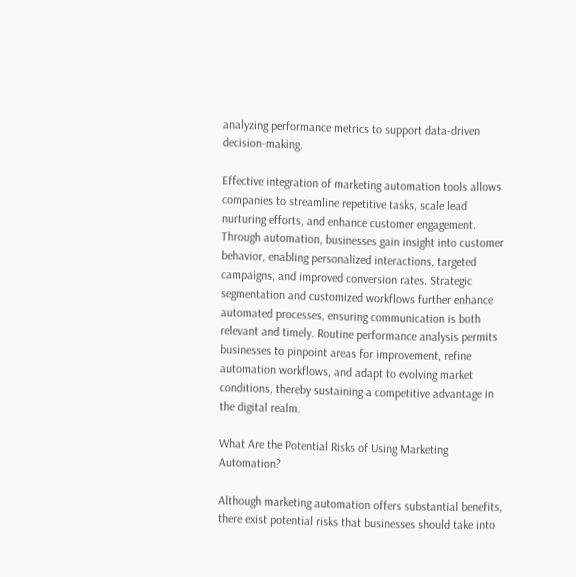analyzing performance metrics to support data-driven decision-making.

Effective integration of marketing automation tools allows companies to streamline repetitive tasks, scale lead nurturing efforts, and enhance customer engagement. Through automation, businesses gain insight into customer behavior, enabling personalized interactions, targeted campaigns, and improved conversion rates. Strategic segmentation and customized workflows further enhance automated processes, ensuring communication is both relevant and timely. Routine performance analysis permits businesses to pinpoint areas for improvement, refine automation workflows, and adapt to evolving market conditions, thereby sustaining a competitive advantage in the digital realm.

What Are the Potential Risks of Using Marketing Automation?

Although marketing automation offers substantial benefits, there exist potential risks that businesses should take into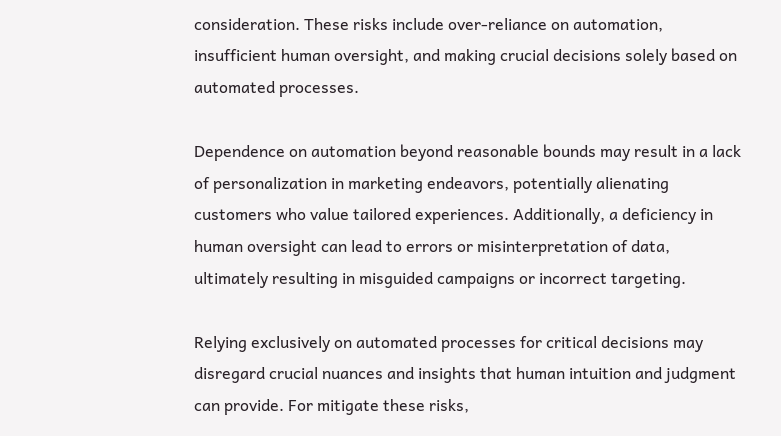consideration. These risks include over-reliance on automation, insufficient human oversight, and making crucial decisions solely based on automated processes.

Dependence on automation beyond reasonable bounds may result in a lack of personalization in marketing endeavors, potentially alienating customers who value tailored experiences. Additionally, a deficiency in human oversight can lead to errors or misinterpretation of data, ultimately resulting in misguided campaigns or incorrect targeting.

Relying exclusively on automated processes for critical decisions may disregard crucial nuances and insights that human intuition and judgment can provide. For mitigate these risks,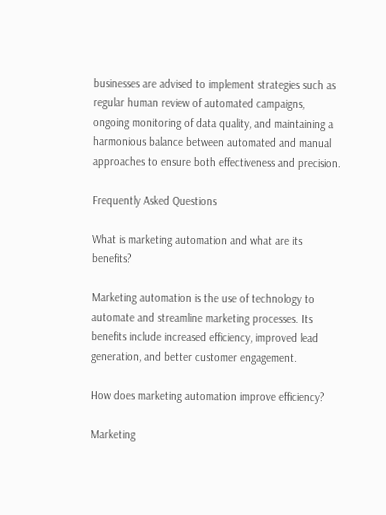businesses are advised to implement strategies such as regular human review of automated campaigns, ongoing monitoring of data quality, and maintaining a harmonious balance between automated and manual approaches to ensure both effectiveness and precision.

Frequently Asked Questions

What is marketing automation and what are its benefits?

Marketing automation is the use of technology to automate and streamline marketing processes. Its benefits include increased efficiency, improved lead generation, and better customer engagement.

How does marketing automation improve efficiency?

Marketing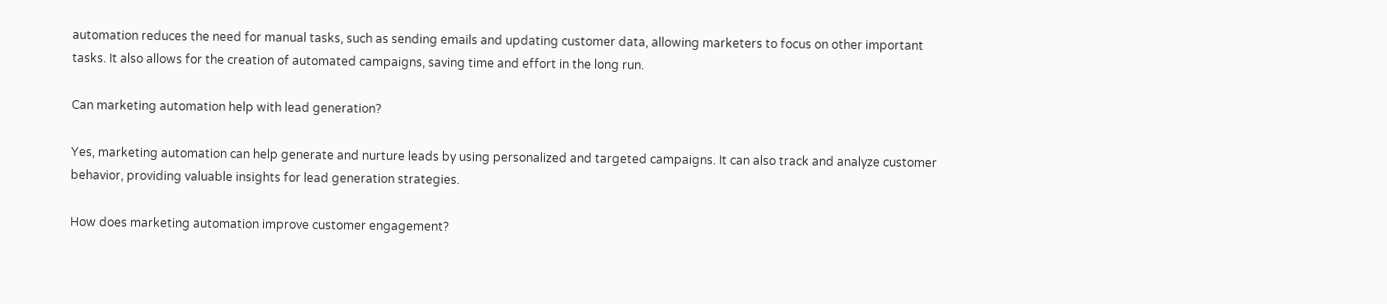automation reduces the need for manual tasks, such as sending emails and updating customer data, allowing marketers to focus on other important tasks. It also allows for the creation of automated campaigns, saving time and effort in the long run.

Can marketing automation help with lead generation?

Yes, marketing automation can help generate and nurture leads by using personalized and targeted campaigns. It can also track and analyze customer behavior, providing valuable insights for lead generation strategies.

How does marketing automation improve customer engagement?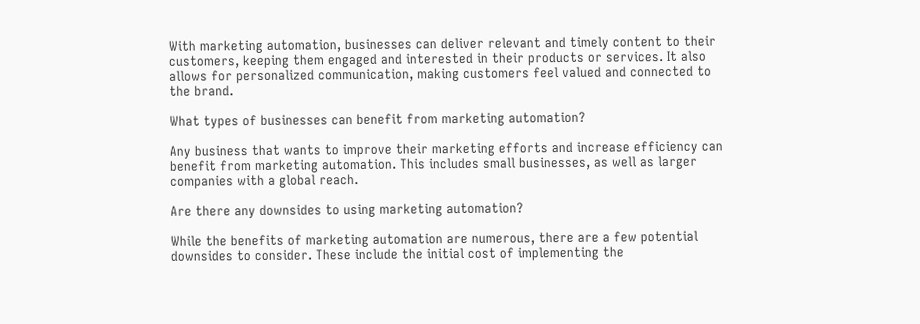With marketing automation, businesses can deliver relevant and timely content to their customers, keeping them engaged and interested in their products or services. It also allows for personalized communication, making customers feel valued and connected to the brand.

What types of businesses can benefit from marketing automation?

Any business that wants to improve their marketing efforts and increase efficiency can benefit from marketing automation. This includes small businesses, as well as larger companies with a global reach.

Are there any downsides to using marketing automation?

While the benefits of marketing automation are numerous, there are a few potential downsides to consider. These include the initial cost of implementing the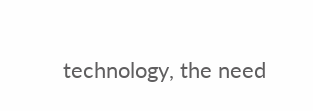technology, the need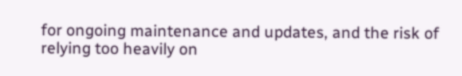for ongoing maintenance and updates, and the risk of relying too heavily on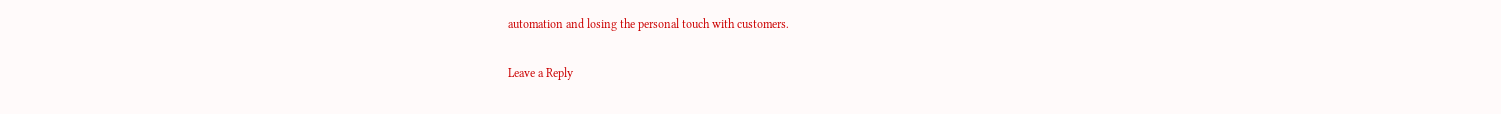automation and losing the personal touch with customers.

Leave a Reply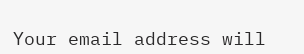Your email address will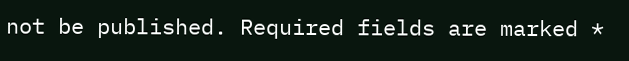not be published. Required fields are marked *